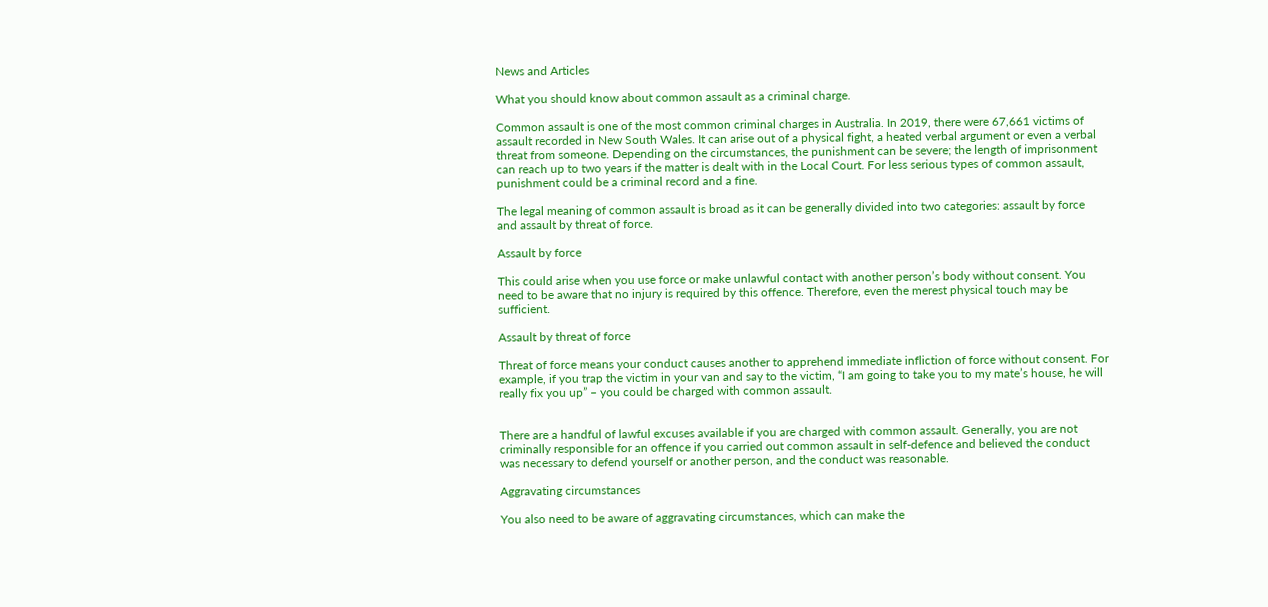News and Articles

What you should know about common assault as a criminal charge.

Common assault is one of the most common criminal charges in Australia. In 2019, there were 67,661 victims of assault recorded in New South Wales. It can arise out of a physical fight, a heated verbal argument or even a verbal threat from someone. Depending on the circumstances, the punishment can be severe; the length of imprisonment can reach up to two years if the matter is dealt with in the Local Court. For less serious types of common assault, punishment could be a criminal record and a fine.

The legal meaning of common assault is broad as it can be generally divided into two categories: assault by force and assault by threat of force.

Assault by force

This could arise when you use force or make unlawful contact with another person’s body without consent. You need to be aware that no injury is required by this offence. Therefore, even the merest physical touch may be sufficient.

Assault by threat of force

Threat of force means your conduct causes another to apprehend immediate infliction of force without consent. For example, if you trap the victim in your van and say to the victim, “I am going to take you to my mate’s house, he will really fix you up” – you could be charged with common assault.


There are a handful of lawful excuses available if you are charged with common assault. Generally, you are not criminally responsible for an offence if you carried out common assault in self-defence and believed the conduct was necessary to defend yourself or another person, and the conduct was reasonable.

Aggravating circumstances

You also need to be aware of aggravating circumstances, which can make the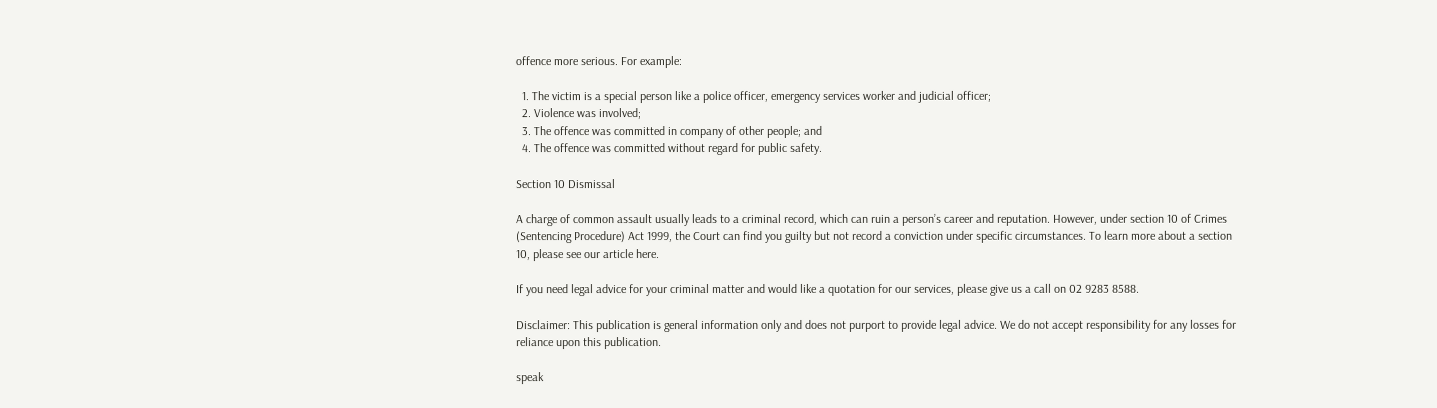offence more serious. For example:

  1. The victim is a special person like a police officer, emergency services worker and judicial officer;
  2. Violence was involved;
  3. The offence was committed in company of other people; and
  4. The offence was committed without regard for public safety.

Section 10 Dismissal

A charge of common assault usually leads to a criminal record, which can ruin a person’s career and reputation. However, under section 10 of Crimes (Sentencing Procedure) Act 1999, the Court can find you guilty but not record a conviction under specific circumstances. To learn more about a section 10, please see our article here.

If you need legal advice for your criminal matter and would like a quotation for our services, please give us a call on 02 9283 8588.

Disclaimer: This publication is general information only and does not purport to provide legal advice. We do not accept responsibility for any losses for reliance upon this publication.

speak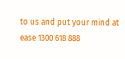to us and put your mind at ease 1300 618 888